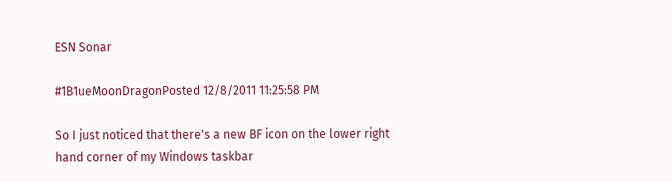ESN Sonar

#1B1ueMoonDragonPosted 12/8/2011 11:25:58 PM

So I just noticed that there's a new BF icon on the lower right hand corner of my Windows taskbar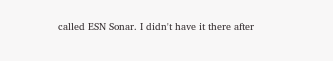called ESN Sonar. I didn't have it there after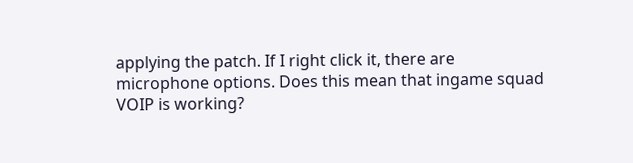applying the patch. If I right click it, there are microphone options. Does this mean that ingame squad VOIP is working?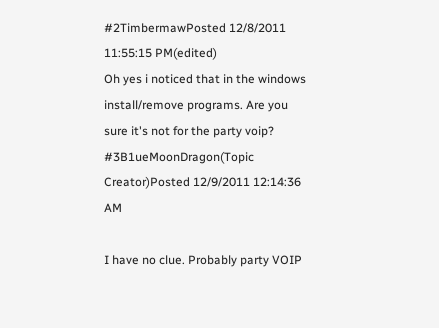#2TimbermawPosted 12/8/2011 11:55:15 PM(edited)
Oh yes i noticed that in the windows install/remove programs. Are you sure it's not for the party voip?
#3B1ueMoonDragon(Topic Creator)Posted 12/9/2011 12:14:36 AM

I have no clue. Probably party VOIP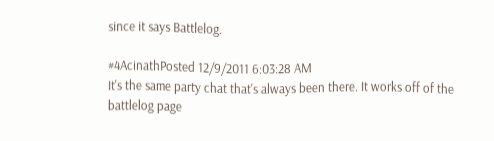since it says Battlelog.

#4AcinathPosted 12/9/2011 6:03:28 AM
It's the same party chat that's always been there. It works off of the battlelog page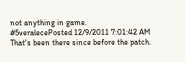not anything in game.
#5veralecePosted 12/9/2011 7:01:42 AM
That's been there since before the patch.